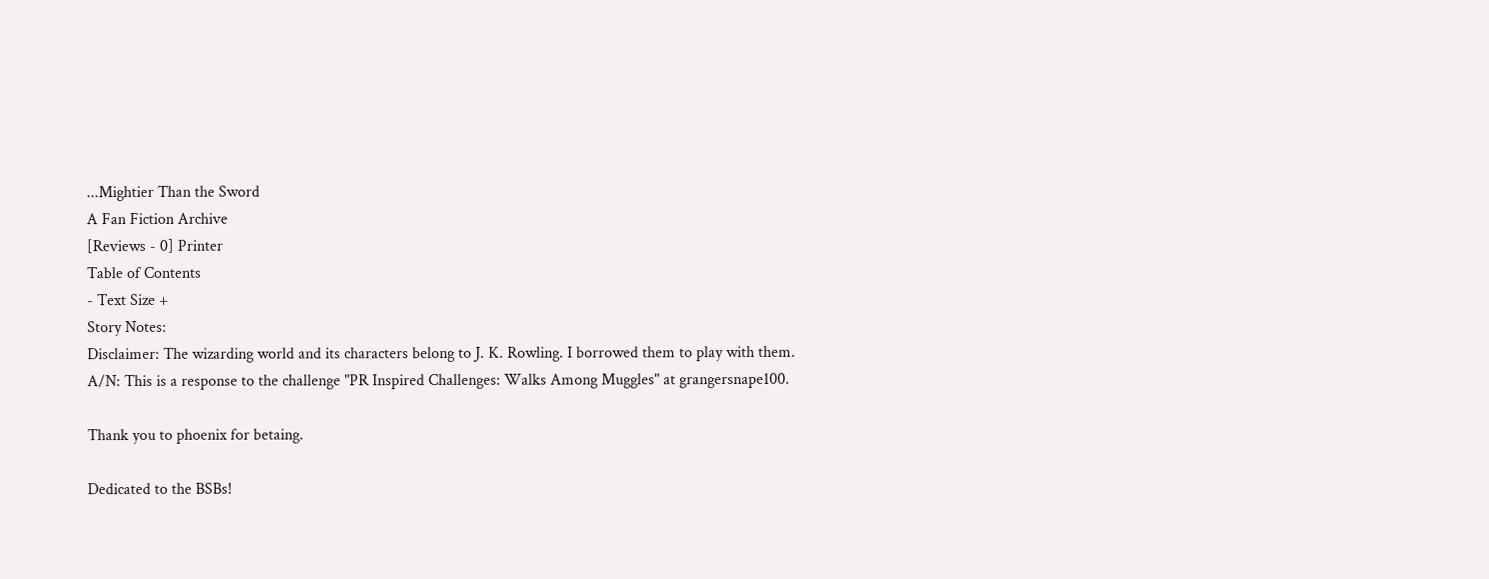...Mightier Than the Sword
A Fan Fiction Archive
[Reviews - 0] Printer
Table of Contents
- Text Size +
Story Notes:
Disclaimer: The wizarding world and its characters belong to J. K. Rowling. I borrowed them to play with them.
A/N: This is a response to the challenge "PR Inspired Challenges: Walks Among Muggles" at grangersnape100.

Thank you to phoenix for betaing.

Dedicated to the BSBs!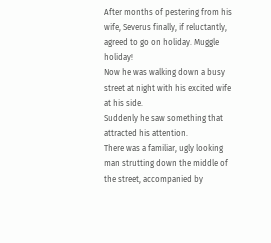After months of pestering from his wife, Severus finally, if reluctantly, agreed to go on holiday. Muggle holiday!
Now he was walking down a busy street at night with his excited wife at his side.
Suddenly he saw something that attracted his attention.
There was a familiar, ugly looking man strutting down the middle of the street, accompanied by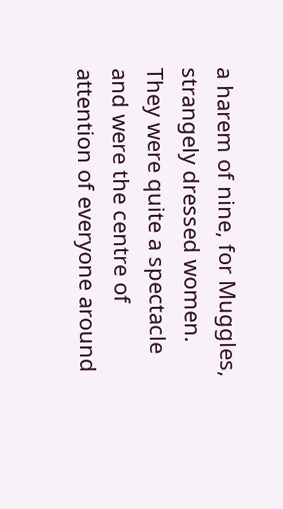a harem of nine, for Muggles, strangely dressed women. They were quite a spectacle and were the centre of attention of everyone around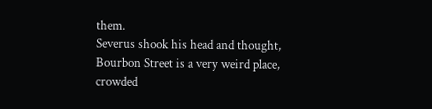them.
Severus shook his head and thought, Bourbon Street is a very weird place, crowded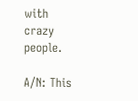with crazy people.

A/N: This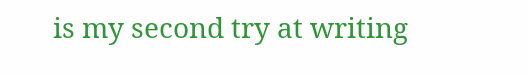is my second try at writing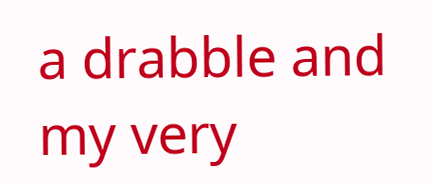a drabble and my very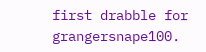first drabble for grangersnape100.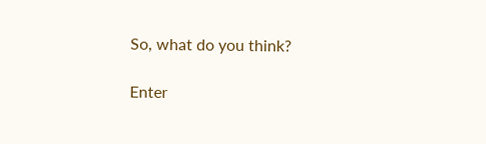So, what do you think?

Enter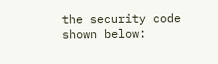the security code shown below: